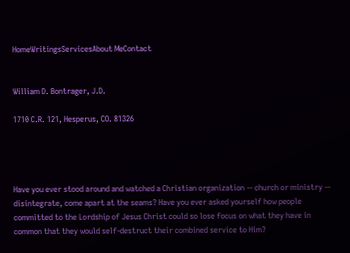HomeWritingsServicesAbout MeContact


William D. Bontrager, J.D.

1710 C.R. 121, Hesperus, CO. 81326




Have you ever stood around and watched a Christian organization -- church or ministry -- disintegrate, come apart at the seams? Have you ever asked yourself how people committed to the Lordship of Jesus Christ could so lose focus on what they have in common that they would self-destruct their combined service to Him?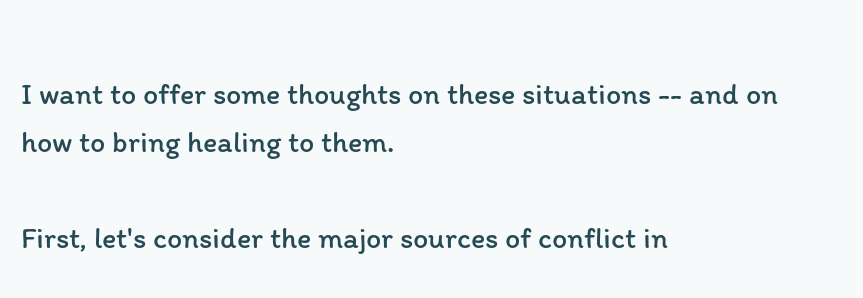I want to offer some thoughts on these situations -- and on how to bring healing to them.

First, let's consider the major sources of conflict in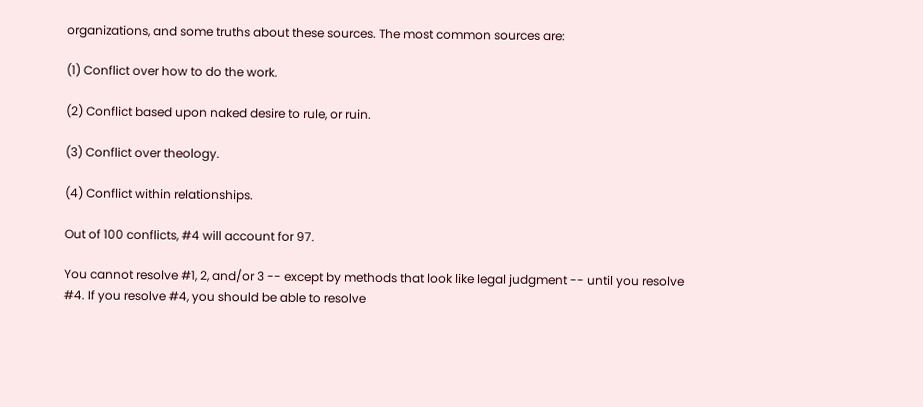organizations, and some truths about these sources. The most common sources are:

(1) Conflict over how to do the work.

(2) Conflict based upon naked desire to rule, or ruin.

(3) Conflict over theology.

(4) Conflict within relationships.

Out of 100 conflicts, #4 will account for 97.

You cannot resolve #1, 2, and/or 3 -- except by methods that look like legal judgment -- until you resolve #4. If you resolve #4, you should be able to resolve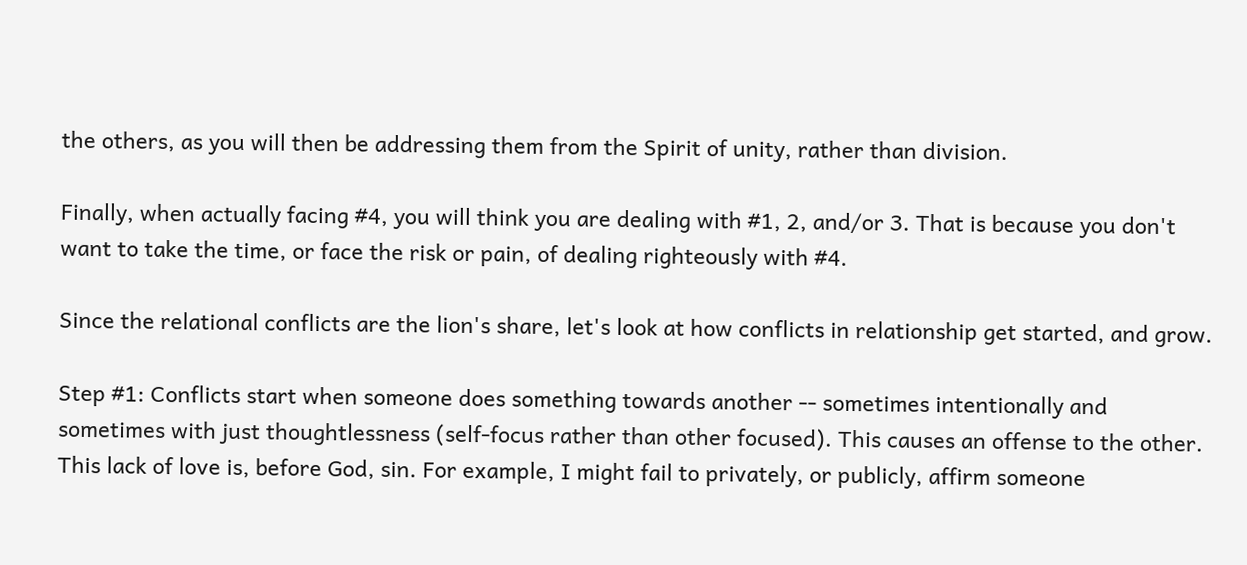the others, as you will then be addressing them from the Spirit of unity, rather than division.

Finally, when actually facing #4, you will think you are dealing with #1, 2, and/or 3. That is because you don't want to take the time, or face the risk or pain, of dealing righteously with #4.

Since the relational conflicts are the lion's share, let's look at how conflicts in relationship get started, and grow.

Step #1: Conflicts start when someone does something towards another -- sometimes intentionally and sometimes with just thoughtlessness (self-focus rather than other focused). This causes an offense to the other. This lack of love is, before God, sin. For example, I might fail to privately, or publicly, affirm someone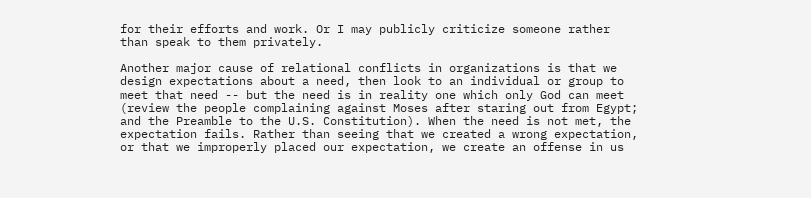for their efforts and work. Or I may publicly criticize someone rather than speak to them privately.

Another major cause of relational conflicts in organizations is that we design expectations about a need, then look to an individual or group to meet that need -- but the need is in reality one which only God can meet (review the people complaining against Moses after staring out from Egypt; and the Preamble to the U.S. Constitution). When the need is not met, the expectation fails. Rather than seeing that we created a wrong expectation, or that we improperly placed our expectation, we create an offense in us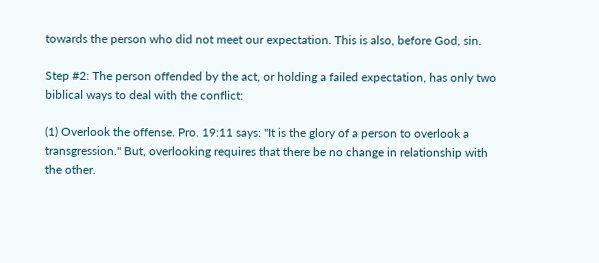towards the person who did not meet our expectation. This is also, before God, sin.

Step #2: The person offended by the act, or holding a failed expectation, has only two biblical ways to deal with the conflict:

(1) Overlook the offense. Pro. 19:11 says: "It is the glory of a person to overlook a transgression." But, overlooking requires that there be no change in relationship with the other.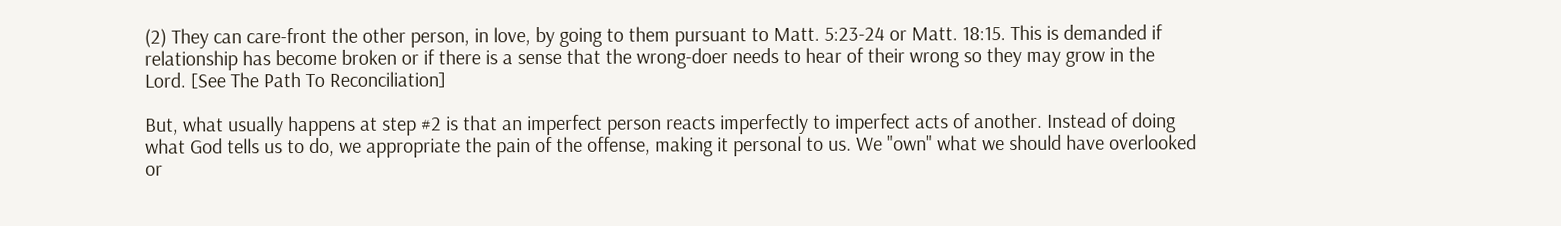(2) They can care-front the other person, in love, by going to them pursuant to Matt. 5:23-24 or Matt. 18:15. This is demanded if relationship has become broken or if there is a sense that the wrong-doer needs to hear of their wrong so they may grow in the Lord. [See The Path To Reconciliation]

But, what usually happens at step #2 is that an imperfect person reacts imperfectly to imperfect acts of another. Instead of doing what God tells us to do, we appropriate the pain of the offense, making it personal to us. We "own" what we should have overlooked or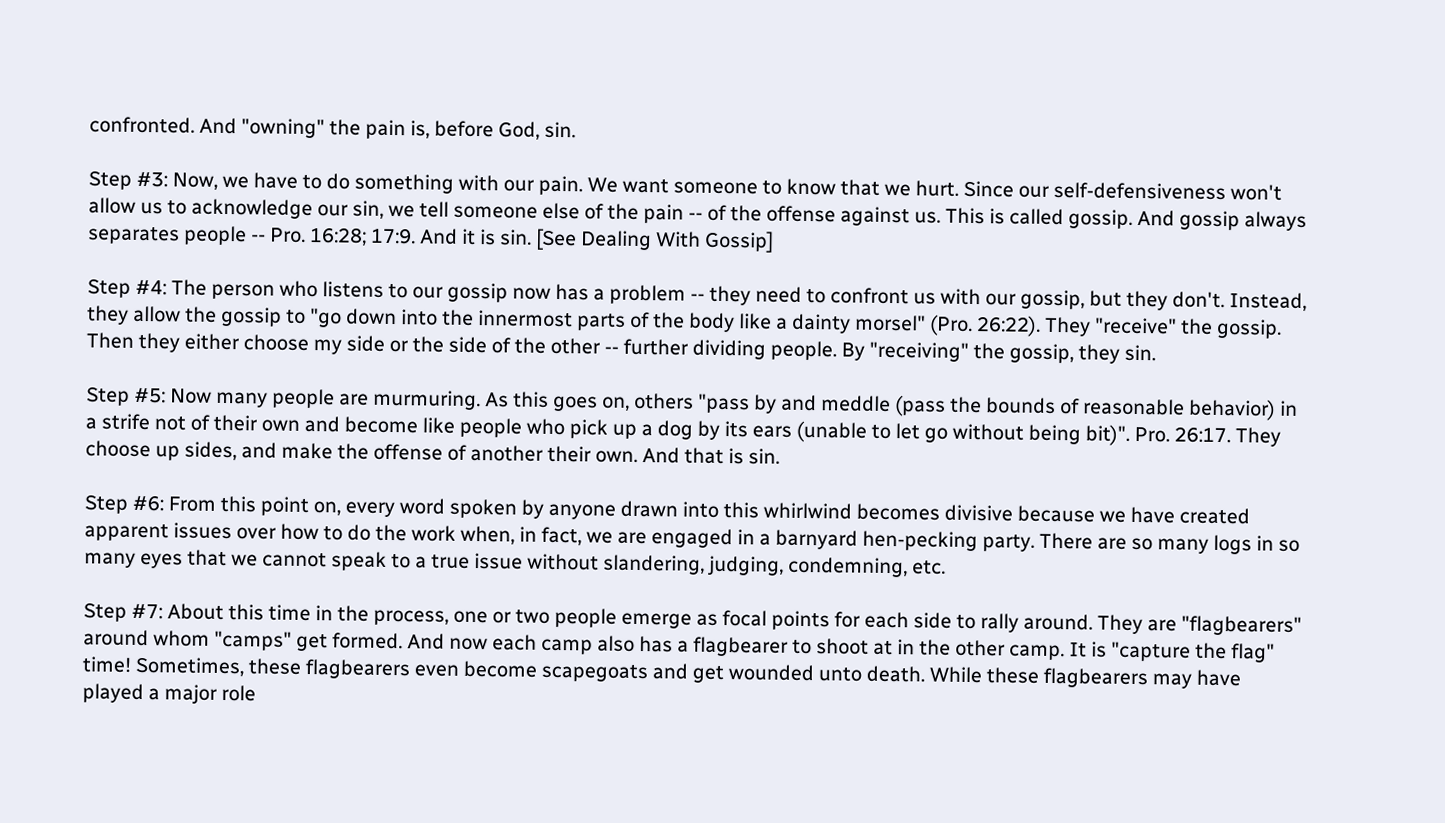confronted. And "owning" the pain is, before God, sin.

Step #3: Now, we have to do something with our pain. We want someone to know that we hurt. Since our self-defensiveness won't allow us to acknowledge our sin, we tell someone else of the pain -- of the offense against us. This is called gossip. And gossip always separates people -- Pro. 16:28; 17:9. And it is sin. [See Dealing With Gossip]

Step #4: The person who listens to our gossip now has a problem -- they need to confront us with our gossip, but they don't. Instead, they allow the gossip to "go down into the innermost parts of the body like a dainty morsel" (Pro. 26:22). They "receive" the gossip. Then they either choose my side or the side of the other -- further dividing people. By "receiving" the gossip, they sin.

Step #5: Now many people are murmuring. As this goes on, others "pass by and meddle (pass the bounds of reasonable behavior) in a strife not of their own and become like people who pick up a dog by its ears (unable to let go without being bit)". Pro. 26:17. They choose up sides, and make the offense of another their own. And that is sin.

Step #6: From this point on, every word spoken by anyone drawn into this whirlwind becomes divisive because we have created apparent issues over how to do the work when, in fact, we are engaged in a barnyard hen-pecking party. There are so many logs in so many eyes that we cannot speak to a true issue without slandering, judging, condemning, etc.

Step #7: About this time in the process, one or two people emerge as focal points for each side to rally around. They are "flagbearers" around whom "camps" get formed. And now each camp also has a flagbearer to shoot at in the other camp. It is "capture the flag" time! Sometimes, these flagbearers even become scapegoats and get wounded unto death. While these flagbearers may have played a major role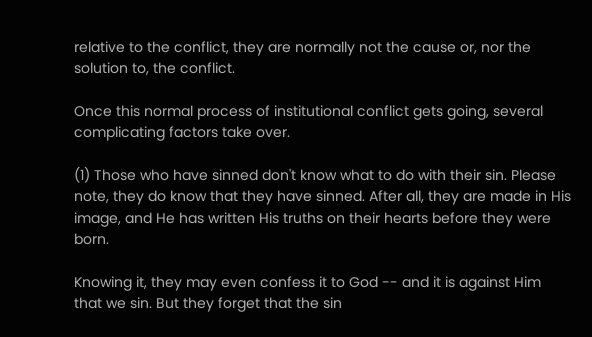relative to the conflict, they are normally not the cause or, nor the solution to, the conflict.

Once this normal process of institutional conflict gets going, several complicating factors take over.

(1) Those who have sinned don't know what to do with their sin. Please note, they do know that they have sinned. After all, they are made in His image, and He has written His truths on their hearts before they were born.

Knowing it, they may even confess it to God -- and it is against Him that we sin. But they forget that the sin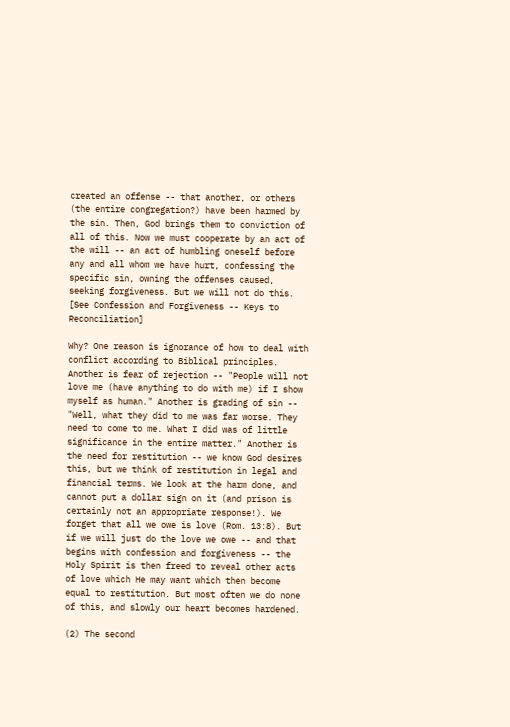created an offense -- that another, or others (the entire congregation?) have been harmed by the sin. Then, God brings them to conviction of all of this. Now we must cooperate by an act of the will -- an act of humbling oneself before any and all whom we have hurt, confessing the specific sin, owning the offenses caused, seeking forgiveness. But we will not do this. [See Confession and Forgiveness -- Keys to Reconciliation]

Why? One reason is ignorance of how to deal with conflict according to Biblical principles. Another is fear of rejection -- "People will not love me (have anything to do with me) if I show myself as human." Another is grading of sin -- "Well, what they did to me was far worse. They need to come to me. What I did was of little significance in the entire matter." Another is the need for restitution -- we know God desires this, but we think of restitution in legal and financial terms. We look at the harm done, and cannot put a dollar sign on it (and prison is certainly not an appropriate response!). We forget that all we owe is love (Rom. 13:8). But if we will just do the love we owe -- and that begins with confession and forgiveness -- the Holy Spirit is then freed to reveal other acts of love which He may want which then become equal to restitution. But most often we do none of this, and slowly our heart becomes hardened.

(2) The second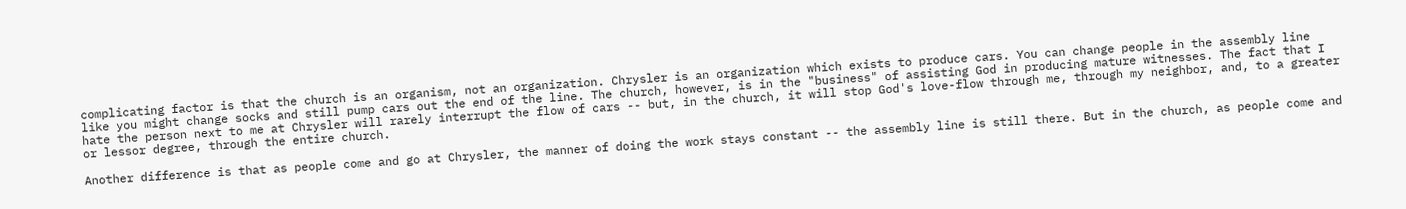complicating factor is that the church is an organism, not an organization. Chrysler is an organization which exists to produce cars. You can change people in the assembly line like you might change socks and still pump cars out the end of the line. The church, however, is in the "business" of assisting God in producing mature witnesses. The fact that I hate the person next to me at Chrysler will rarely interrupt the flow of cars -- but, in the church, it will stop God's love-flow through me, through my neighbor, and, to a greater or lessor degree, through the entire church.

Another difference is that as people come and go at Chrysler, the manner of doing the work stays constant -- the assembly line is still there. But in the church, as people come and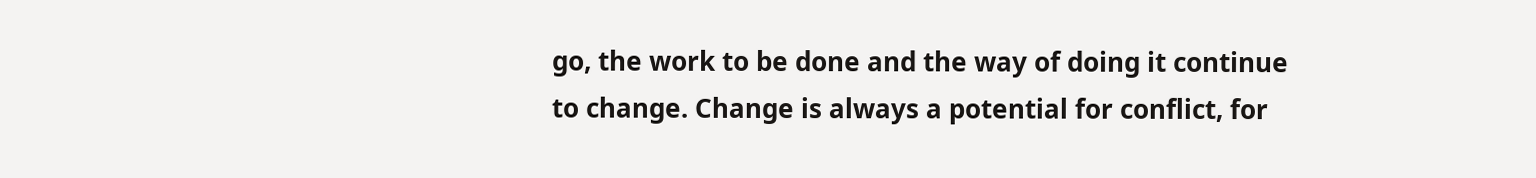go, the work to be done and the way of doing it continue to change. Change is always a potential for conflict, for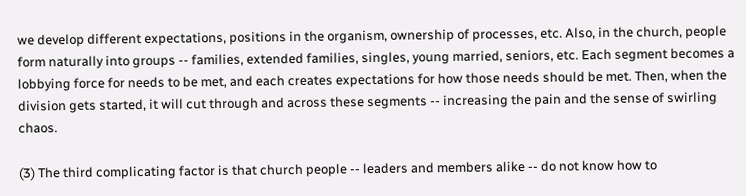we develop different expectations, positions in the organism, ownership of processes, etc. Also, in the church, people form naturally into groups -- families, extended families, singles, young married, seniors, etc. Each segment becomes a lobbying force for needs to be met, and each creates expectations for how those needs should be met. Then, when the division gets started, it will cut through and across these segments -- increasing the pain and the sense of swirling chaos.

(3) The third complicating factor is that church people -- leaders and members alike -- do not know how to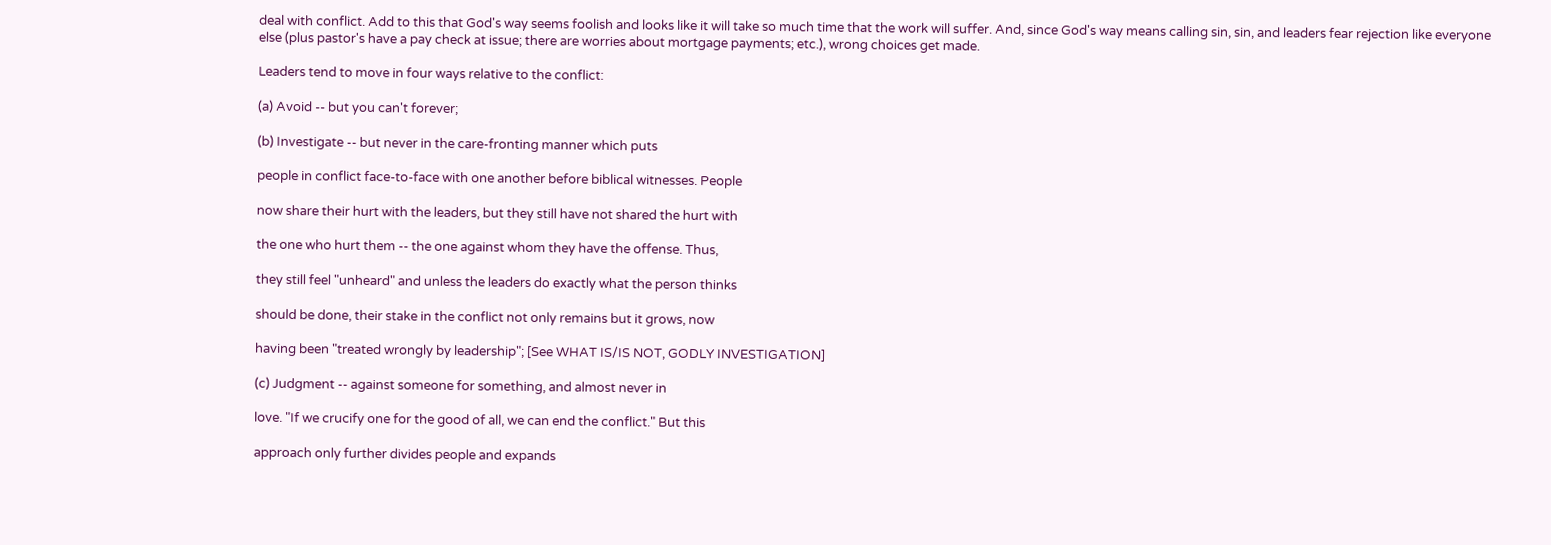deal with conflict. Add to this that God's way seems foolish and looks like it will take so much time that the work will suffer. And, since God's way means calling sin, sin, and leaders fear rejection like everyone else (plus pastor's have a pay check at issue; there are worries about mortgage payments; etc.), wrong choices get made.

Leaders tend to move in four ways relative to the conflict:

(a) Avoid -- but you can't forever;

(b) Investigate -- but never in the care-fronting manner which puts

people in conflict face-to-face with one another before biblical witnesses. People

now share their hurt with the leaders, but they still have not shared the hurt with

the one who hurt them -- the one against whom they have the offense. Thus,

they still feel "unheard" and unless the leaders do exactly what the person thinks

should be done, their stake in the conflict not only remains but it grows, now

having been "treated wrongly by leadership"; [See WHAT IS/IS NOT, GODLY INVESTIGATION]

(c) Judgment -- against someone for something, and almost never in

love. "If we crucify one for the good of all, we can end the conflict." But this

approach only further divides people and expands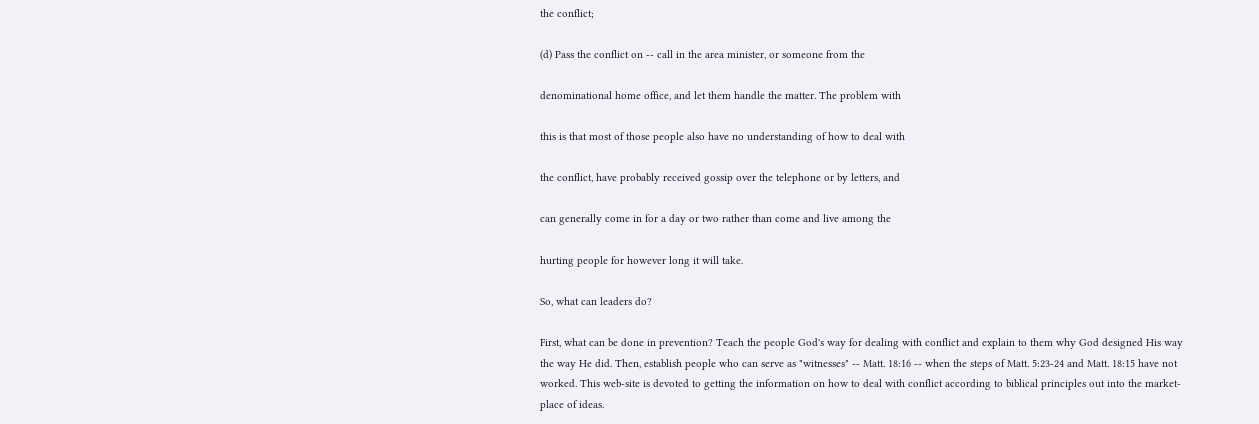the conflict;

(d) Pass the conflict on -- call in the area minister, or someone from the

denominational home office, and let them handle the matter. The problem with

this is that most of those people also have no understanding of how to deal with

the conflict, have probably received gossip over the telephone or by letters, and

can generally come in for a day or two rather than come and live among the

hurting people for however long it will take.

So, what can leaders do?

First, what can be done in prevention? Teach the people God's way for dealing with conflict and explain to them why God designed His way the way He did. Then, establish people who can serve as "witnesses" -- Matt. 18:16 -- when the steps of Matt. 5:23-24 and Matt. 18:15 have not worked. This web-site is devoted to getting the information on how to deal with conflict according to biblical principles out into the market-place of ideas.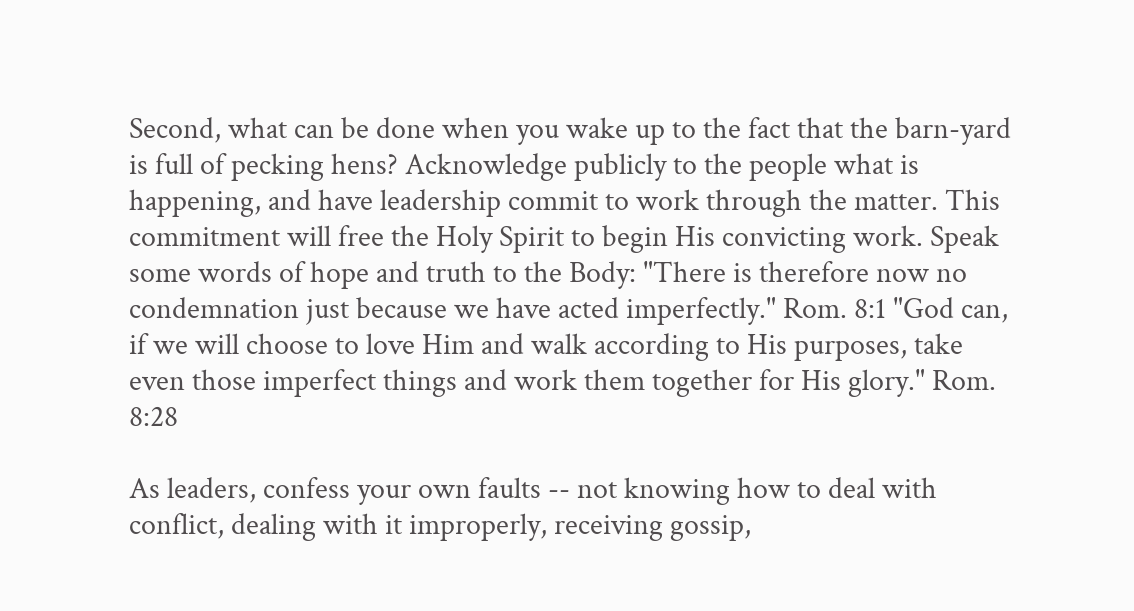Second, what can be done when you wake up to the fact that the barn-yard is full of pecking hens? Acknowledge publicly to the people what is happening, and have leadership commit to work through the matter. This commitment will free the Holy Spirit to begin His convicting work. Speak some words of hope and truth to the Body: "There is therefore now no condemnation just because we have acted imperfectly." Rom. 8:1 "God can, if we will choose to love Him and walk according to His purposes, take even those imperfect things and work them together for His glory." Rom. 8:28

As leaders, confess your own faults -- not knowing how to deal with conflict, dealing with it improperly, receiving gossip,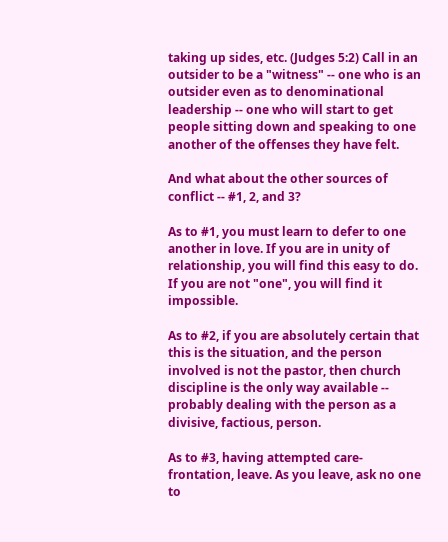taking up sides, etc. (Judges 5:2) Call in an outsider to be a "witness" -- one who is an outsider even as to denominational leadership -- one who will start to get people sitting down and speaking to one another of the offenses they have felt.

And what about the other sources of conflict -- #1, 2, and 3?

As to #1, you must learn to defer to one another in love. If you are in unity of relationship, you will find this easy to do. If you are not "one", you will find it impossible.

As to #2, if you are absolutely certain that this is the situation, and the person involved is not the pastor, then church discipline is the only way available -- probably dealing with the person as a divisive, factious, person.

As to #3, having attempted care-frontation, leave. As you leave, ask no one to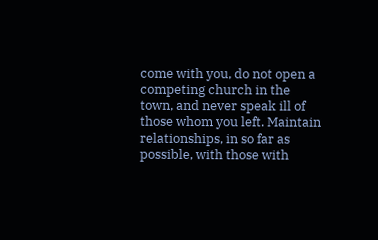come with you, do not open a competing church in the town, and never speak ill of those whom you left. Maintain relationships, in so far as possible, with those with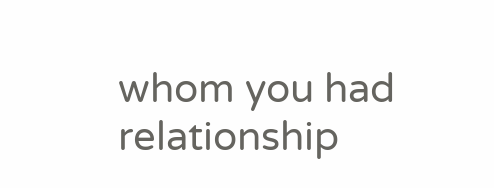whom you had relationship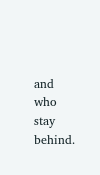and who stay behind.